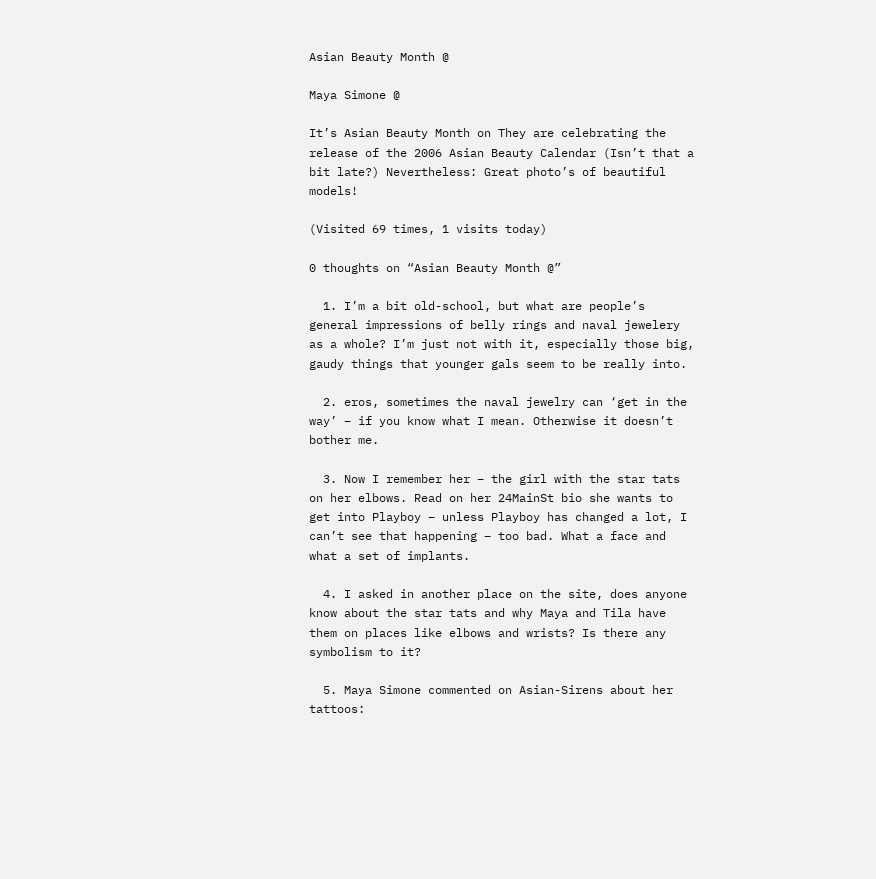Asian Beauty Month @

Maya Simone @

It’s Asian Beauty Month on They are celebrating the release of the 2006 Asian Beauty Calendar (Isn’t that a bit late?) Nevertheless: Great photo’s of beautiful models!

(Visited 69 times, 1 visits today)

0 thoughts on “Asian Beauty Month @”

  1. I’m a bit old-school, but what are people’s general impressions of belly rings and naval jewelery as a whole? I’m just not with it, especially those big, gaudy things that younger gals seem to be really into.

  2. eros, sometimes the naval jewelry can ‘get in the way’ – if you know what I mean. Otherwise it doesn’t bother me.

  3. Now I remember her – the girl with the star tats on her elbows. Read on her 24MainSt bio she wants to get into Playboy – unless Playboy has changed a lot, I can’t see that happening – too bad. What a face and what a set of implants.

  4. I asked in another place on the site, does anyone know about the star tats and why Maya and Tila have them on places like elbows and wrists? Is there any symbolism to it?

  5. Maya Simone commented on Asian-Sirens about her tattoos: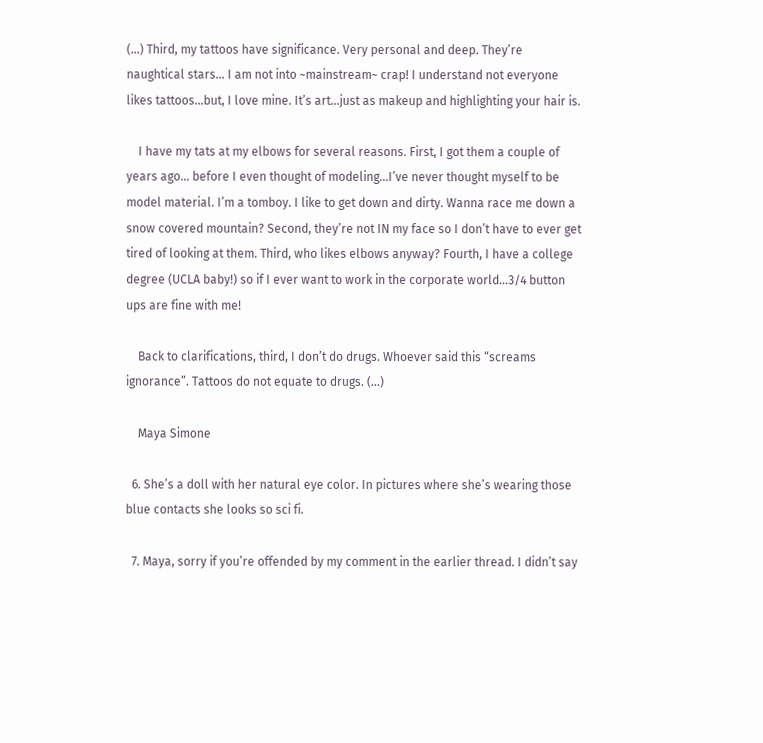(…) Third, my tattoos have significance. Very personal and deep. They’re naughtical stars… I am not into ~mainstream~ crap! I understand not everyone likes tattoos…but, I love mine. It’s art…just as makeup and highlighting your hair is.

    I have my tats at my elbows for several reasons. First, I got them a couple of years ago… before I even thought of modeling…I’ve never thought myself to be model material. I’m a tomboy. I like to get down and dirty. Wanna race me down a snow covered mountain? Second, they’re not IN my face so I don’t have to ever get tired of looking at them. Third, who likes elbows anyway? Fourth, I have a college degree (UCLA baby!) so if I ever want to work in the corporate world…3/4 button ups are fine with me!

    Back to clarifications, third, I don’t do drugs. Whoever said this “screams ignorance”. Tattoos do not equate to drugs. (…)

    Maya Simone

  6. She’s a doll with her natural eye color. In pictures where she’s wearing those blue contacts she looks so sci fi.

  7. Maya, sorry if you’re offended by my comment in the earlier thread. I didn’t say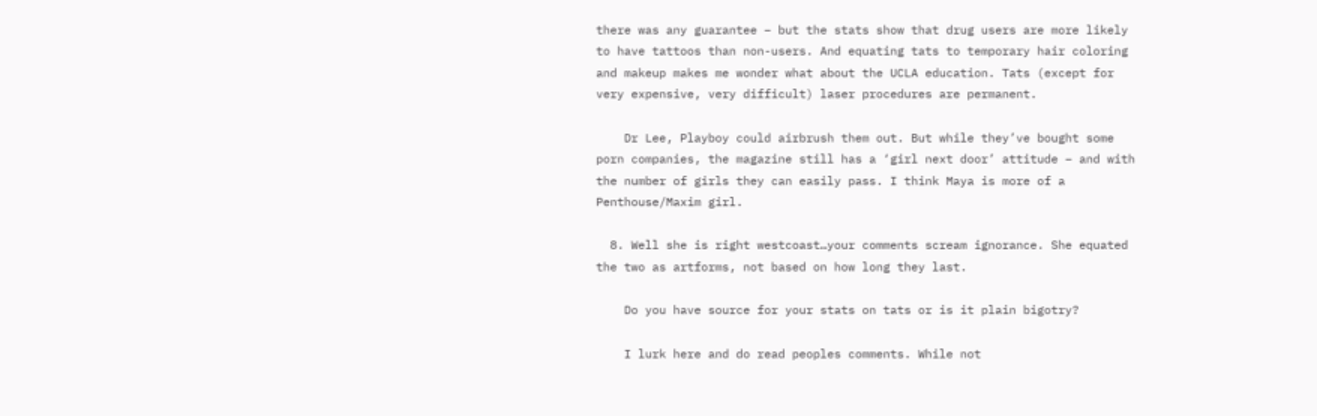there was any guarantee – but the stats show that drug users are more likely to have tattoos than non-users. And equating tats to temporary hair coloring and makeup makes me wonder what about the UCLA education. Tats (except for very expensive, very difficult) laser procedures are permanent.

    Dr Lee, Playboy could airbrush them out. But while they’ve bought some porn companies, the magazine still has a ‘girl next door’ attitude – and with the number of girls they can easily pass. I think Maya is more of a Penthouse/Maxim girl.

  8. Well she is right westcoast…your comments scream ignorance. She equated the two as artforms, not based on how long they last.

    Do you have source for your stats on tats or is it plain bigotry?

    I lurk here and do read peoples comments. While not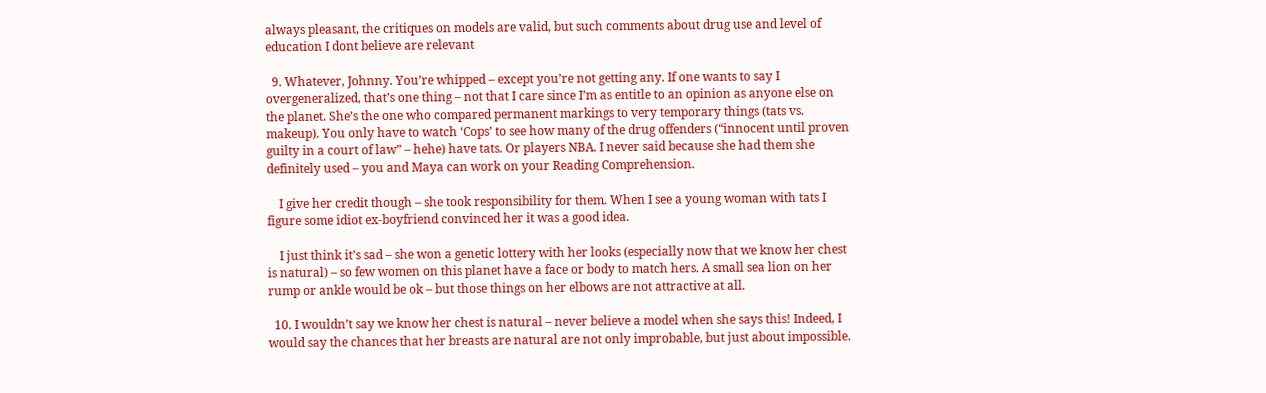always pleasant, the critiques on models are valid, but such comments about drug use and level of education I dont believe are relevant

  9. Whatever, Johnny. You’re whipped – except you’re not getting any. If one wants to say I overgeneralized, that’s one thing – not that I care since I’m as entitle to an opinion as anyone else on the planet. She’s the one who compared permanent markings to very temporary things (tats vs. makeup). You only have to watch ‘Cops’ to see how many of the drug offenders (“innocent until proven guilty in a court of law” – hehe) have tats. Or players NBA. I never said because she had them she definitely used – you and Maya can work on your Reading Comprehension.

    I give her credit though – she took responsibility for them. When I see a young woman with tats I figure some idiot ex-boyfriend convinced her it was a good idea.

    I just think it’s sad – she won a genetic lottery with her looks (especially now that we know her chest is natural) – so few women on this planet have a face or body to match hers. A small sea lion on her rump or ankle would be ok – but those things on her elbows are not attractive at all.

  10. I wouldn’t say we know her chest is natural – never believe a model when she says this! Indeed, I would say the chances that her breasts are natural are not only improbable, but just about impossible.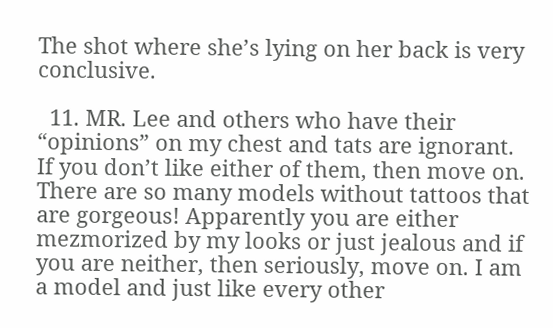The shot where she’s lying on her back is very conclusive.

  11. MR. Lee and others who have their “opinions” on my chest and tats are ignorant. If you don’t like either of them, then move on. There are so many models without tattoos that are gorgeous! Apparently you are either mezmorized by my looks or just jealous and if you are neither, then seriously, move on. I am a model and just like every other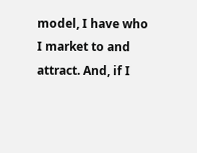model, I have who I market to and attract. And, if I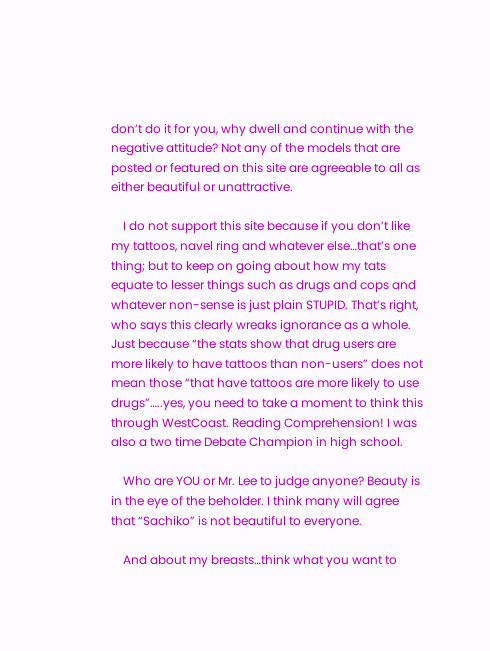don’t do it for you, why dwell and continue with the negative attitude? Not any of the models that are posted or featured on this site are agreeable to all as either beautiful or unattractive.

    I do not support this site because if you don’t like my tattoos, navel ring and whatever else…that’s one thing; but to keep on going about how my tats equate to lesser things such as drugs and cops and whatever non-sense is just plain STUPID. That’s right, who says this clearly wreaks ignorance as a whole. Just because “the stats show that drug users are more likely to have tattoos than non-users” does not mean those “that have tattoos are more likely to use drugs”…..yes, you need to take a moment to think this through WestCoast. Reading Comprehension! I was also a two time Debate Champion in high school.

    Who are YOU or Mr. Lee to judge anyone? Beauty is in the eye of the beholder. I think many will agree that “Sachiko” is not beautiful to everyone.

    And about my breasts…think what you want to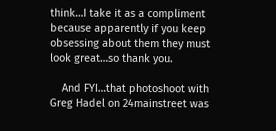think…I take it as a compliment because apparently if you keep obsessing about them they must look great…so thank you.

    And FYI…that photoshoot with Greg Hadel on 24mainstreet was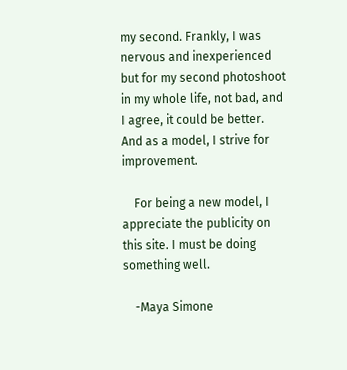my second. Frankly, I was nervous and inexperienced but for my second photoshoot in my whole life, not bad, and I agree, it could be better. And as a model, I strive for improvement.

    For being a new model, I appreciate the publicity on this site. I must be doing something well.

    -Maya Simone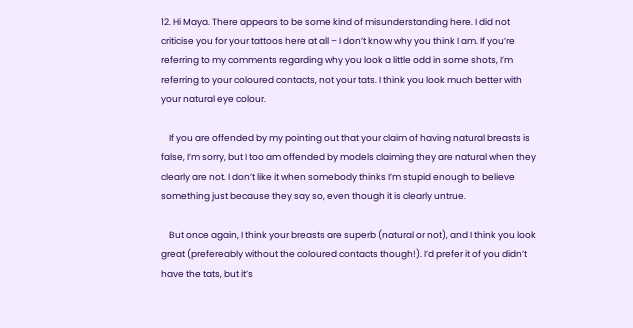12. Hi Maya. There appears to be some kind of misunderstanding here. I did not criticise you for your tattoos here at all – I don’t know why you think I am. If you’re referring to my comments regarding why you look a little odd in some shots, I’m referring to your coloured contacts, not your tats. I think you look much better with your natural eye colour.

    If you are offended by my pointing out that your claim of having natural breasts is false, I’m sorry, but I too am offended by models claiming they are natural when they clearly are not. I don’t like it when somebody thinks I’m stupid enough to believe something just because they say so, even though it is clearly untrue.

    But once again, I think your breasts are superb (natural or not), and I think you look great (prefereably without the coloured contacts though!). I’d prefer it of you didn’t have the tats, but it’s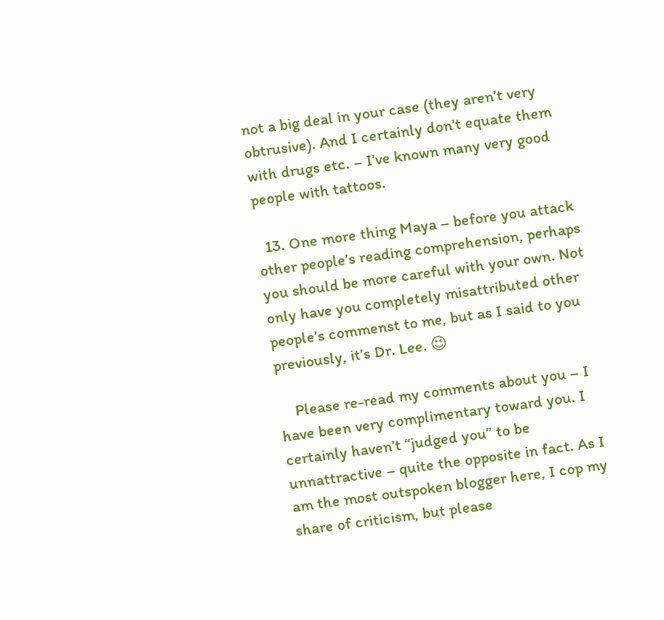not a big deal in your case (they aren’t very obtrusive). And I certainly don’t equate them with drugs etc. – I’ve known many very good people with tattoos.

  13. One more thing Maya – before you attack other people’s reading comprehension, perhaps you should be more careful with your own. Not only have you completely misattributed other people’s commenst to me, but as I said to you previously, it’s Dr. Lee. 😉

    Please re-read my comments about you – I have been very complimentary toward you. I certainly haven’t “judged you” to be unnattractive – quite the opposite in fact. As I am the most outspoken blogger here, I cop my share of criticism, but please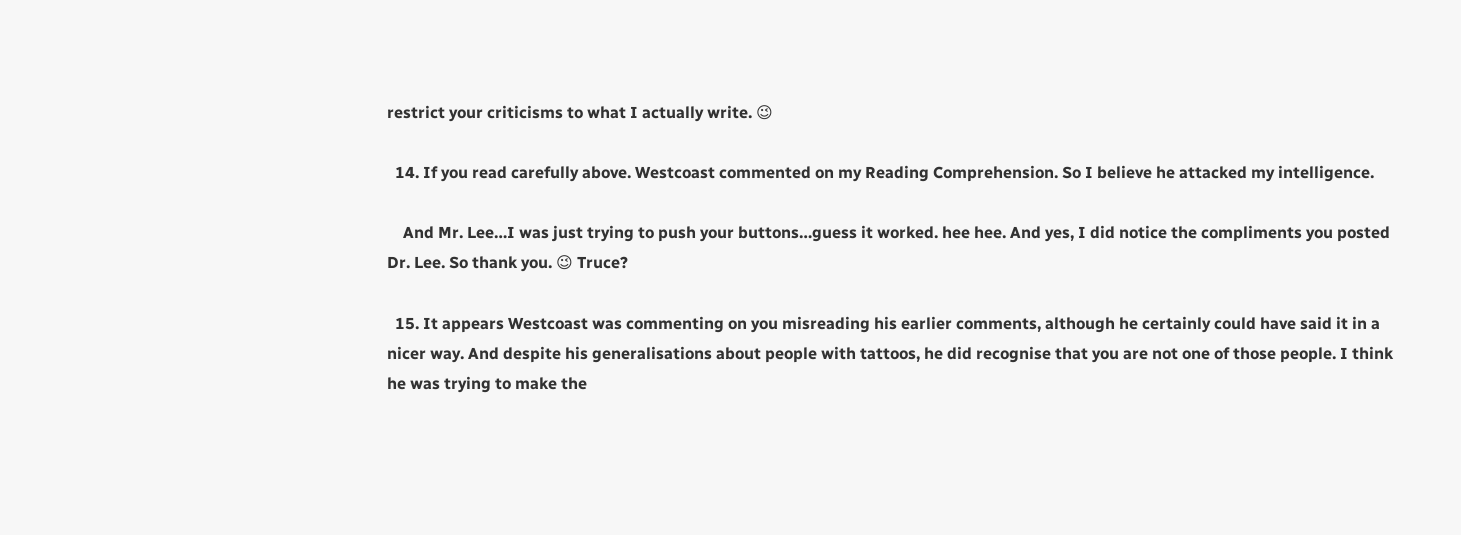restrict your criticisms to what I actually write. 😉

  14. If you read carefully above. Westcoast commented on my Reading Comprehension. So I believe he attacked my intelligence.

    And Mr. Lee…I was just trying to push your buttons…guess it worked. hee hee. And yes, I did notice the compliments you posted Dr. Lee. So thank you. 😉 Truce?

  15. It appears Westcoast was commenting on you misreading his earlier comments, although he certainly could have said it in a nicer way. And despite his generalisations about people with tattoos, he did recognise that you are not one of those people. I think he was trying to make the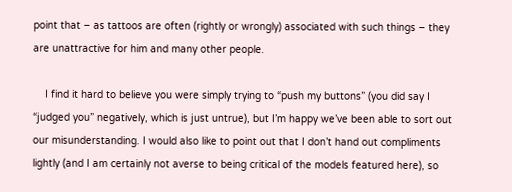point that – as tattoos are often (rightly or wrongly) associated with such things – they are unattractive for him and many other people.

    I find it hard to believe you were simply trying to “push my buttons” (you did say I “judged you” negatively, which is just untrue), but I’m happy we’ve been able to sort out our misunderstanding. I would also like to point out that I don’t hand out compliments lightly (and I am certainly not averse to being critical of the models featured here), so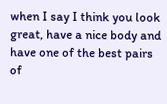when I say I think you look great, have a nice body and have one of the best pairs of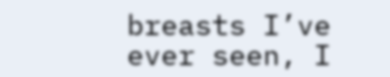breasts I’ve ever seen, I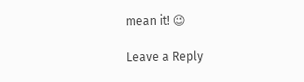mean it! 😉

Leave a Reply